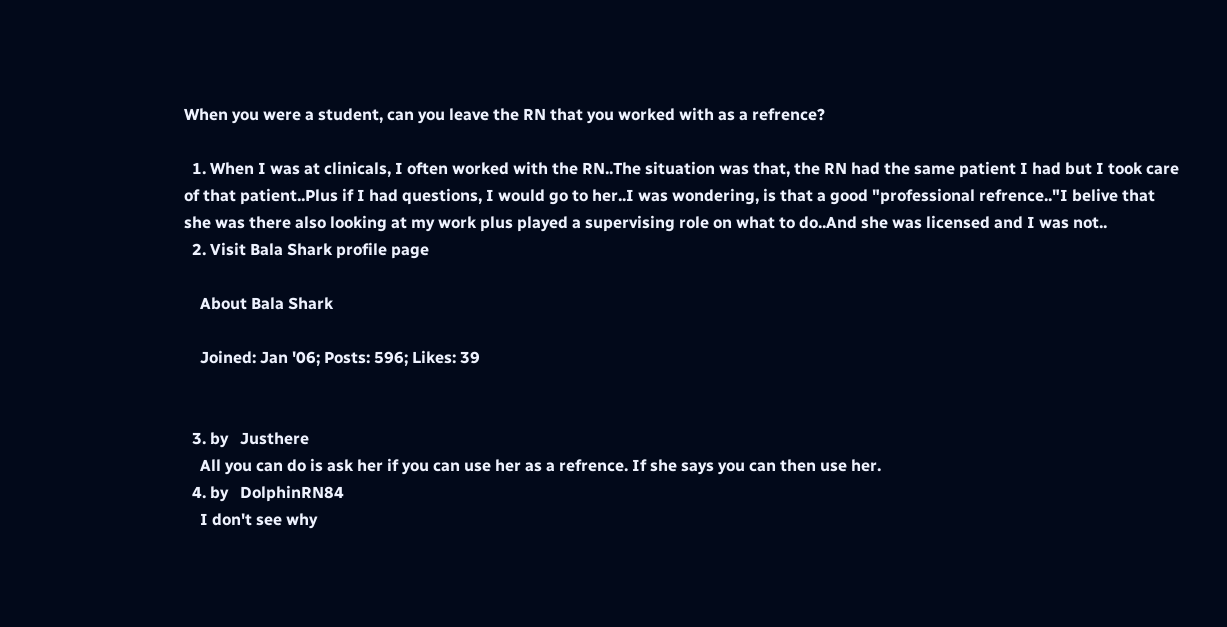When you were a student, can you leave the RN that you worked with as a refrence?

  1. When I was at clinicals, I often worked with the RN..The situation was that, the RN had the same patient I had but I took care of that patient..Plus if I had questions, I would go to her..I was wondering, is that a good "professional refrence.."I belive that she was there also looking at my work plus played a supervising role on what to do..And she was licensed and I was not..
  2. Visit Bala Shark profile page

    About Bala Shark

    Joined: Jan '06; Posts: 596; Likes: 39


  3. by   Justhere
    All you can do is ask her if you can use her as a refrence. If she says you can then use her.
  4. by   DolphinRN84
    I don't see why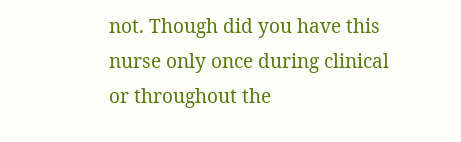not. Though did you have this nurse only once during clinical or throughout the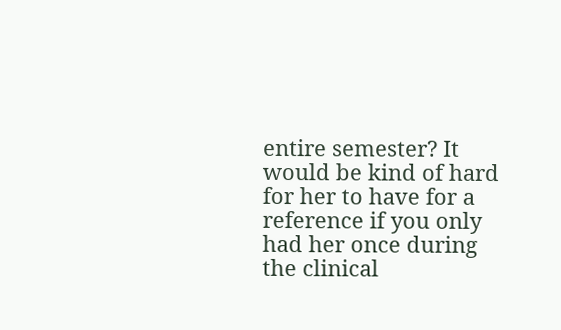entire semester? It would be kind of hard for her to have for a reference if you only had her once during the clinical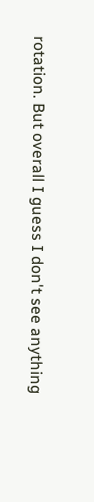rotation. But overall I guess I don't see anything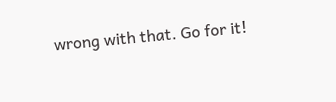wrong with that. Go for it!